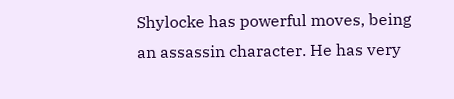Shylocke has powerful moves, being an assassin character. He has very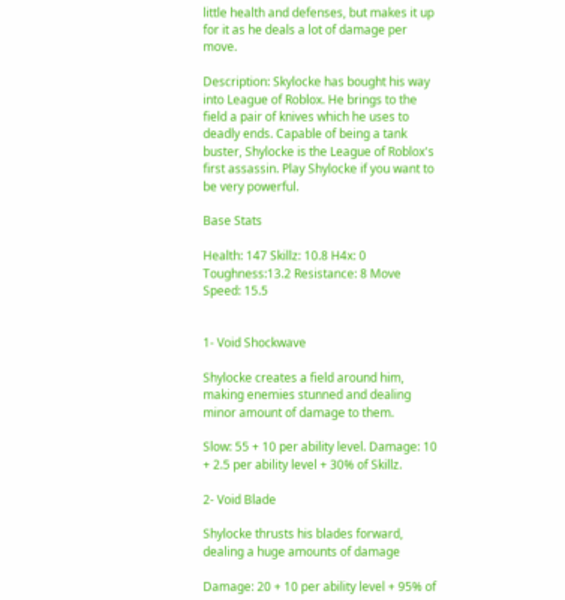little health and defenses, but makes it up for it as he deals a lot of damage per move.

Description: Skylocke has bought his way into League of Roblox. He brings to the field a pair of knives which he uses to deadly ends. Capable of being a tank buster, Shylocke is the League of Roblox's first assassin. Play Shylocke if you want to be very powerful.

Base Stats

Health: 147 Skillz: 10.8 H4x: 0 Toughness:13.2 Resistance: 8 Move Speed: 15.5


1- Void Shockwave

Shylocke creates a field around him, making enemies stunned and dealing minor amount of damage to them.

Slow: 55 + 10 per ability level. Damage: 10 + 2.5 per ability level + 30% of Skillz.

2- Void Blade

Shylocke thrusts his blades forward, dealing a huge amounts of damage

Damage: 20 + 10 per ability level + 95% of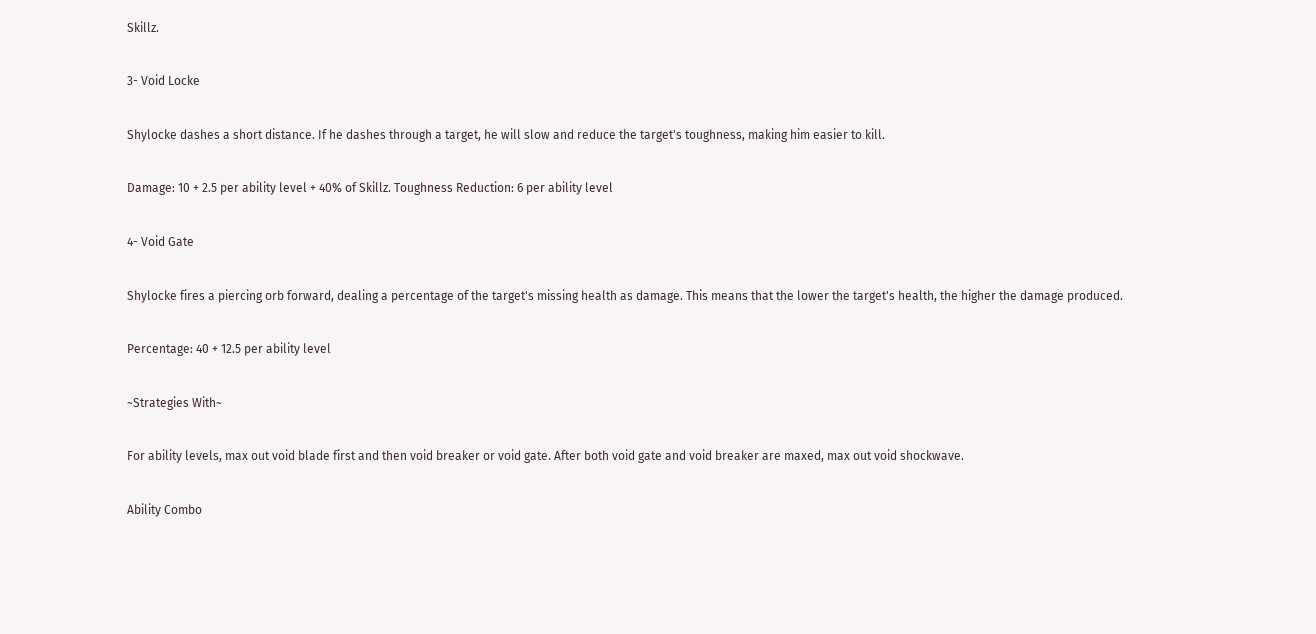Skillz.

3- Void Locke

Shylocke dashes a short distance. If he dashes through a target, he will slow and reduce the target's toughness, making him easier to kill.

Damage: 10 + 2.5 per ability level + 40% of Skillz. Toughness Reduction: 6 per ability level

4- Void Gate

Shylocke fires a piercing orb forward, dealing a percentage of the target's missing health as damage. This means that the lower the target's health, the higher the damage produced.

Percentage: 40 + 12.5 per ability level

~Strategies With~

For ability levels, max out void blade first and then void breaker or void gate. After both void gate and void breaker are maxed, max out void shockwave.

Ability Combo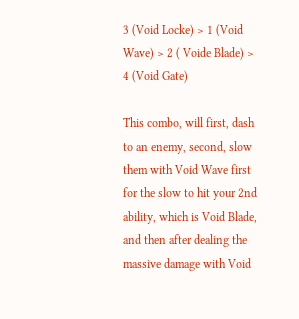3 (Void Locke) > 1 (Void Wave) > 2 ( Voide Blade) > 4 (Void Gate)

This combo, will first, dash to an enemy, second, slow them with Void Wave first for the slow to hit your 2nd ability, which is Void Blade, and then after dealing the massive damage with Void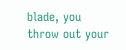blade, you throw out your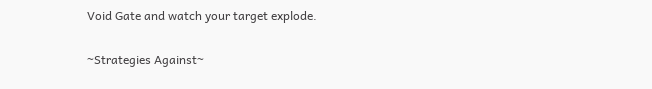Void Gate and watch your target explode.

~Strategies Against~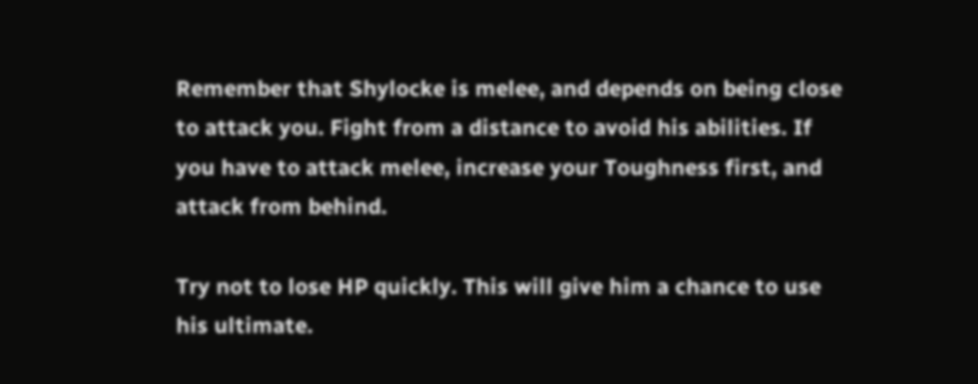Remember that Shylocke is melee, and depends on being close to attack you. Fight from a distance to avoid his abilities. If you have to attack melee, increase your Toughness first, and attack from behind.

Try not to lose HP quickly. This will give him a chance to use his ultimate.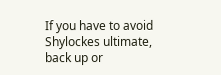If you have to avoid Shylockes ultimate, back up or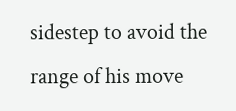sidestep to avoid the range of his move